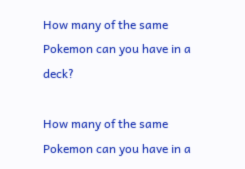How many of the same Pokemon can you have in a deck?

How many of the same Pokemon can you have in a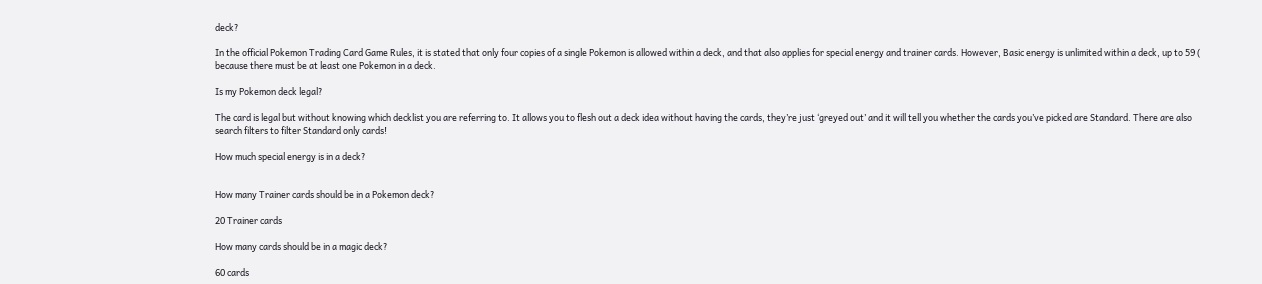deck?

In the official Pokemon Trading Card Game Rules, it is stated that only four copies of a single Pokemon is allowed within a deck, and that also applies for special energy and trainer cards. However, Basic energy is unlimited within a deck, up to 59 ( because there must be at least one Pokemon in a deck.

Is my Pokemon deck legal?

The card is legal but without knowing which decklist you are referring to. It allows you to flesh out a deck idea without having the cards, they’re just ‘greyed out’ and it will tell you whether the cards you’ve picked are Standard. There are also search filters to filter Standard only cards!

How much special energy is in a deck?


How many Trainer cards should be in a Pokemon deck?

20 Trainer cards

How many cards should be in a magic deck?

60 cards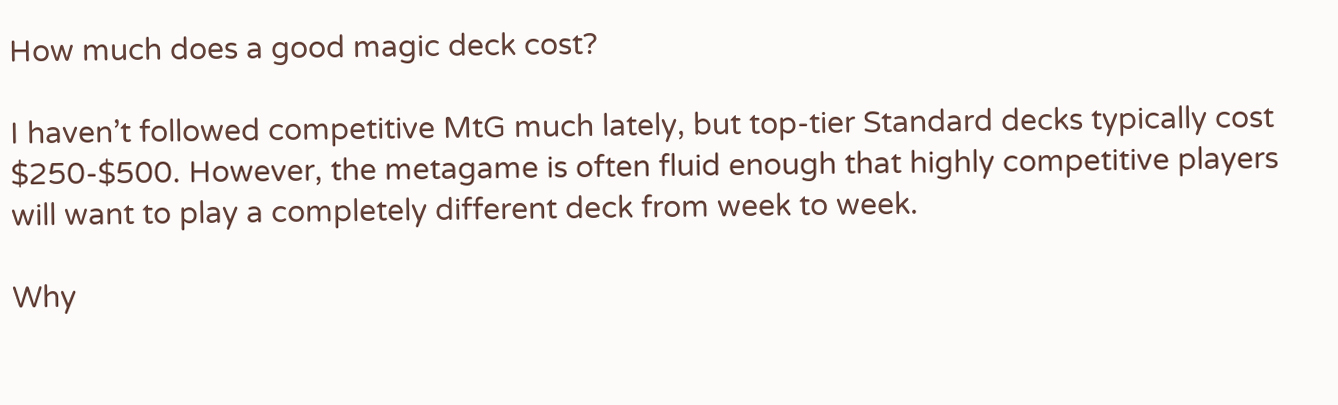How much does a good magic deck cost?

I haven’t followed competitive MtG much lately, but top-tier Standard decks typically cost $250-$500. However, the metagame is often fluid enough that highly competitive players will want to play a completely different deck from week to week.

Why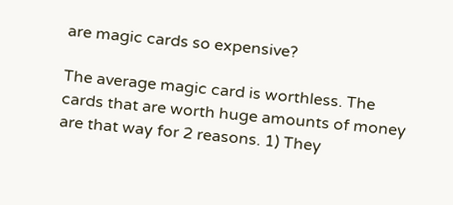are magic cards so expensive?

The average magic card is worthless. The cards that are worth huge amounts of money are that way for 2 reasons. 1) They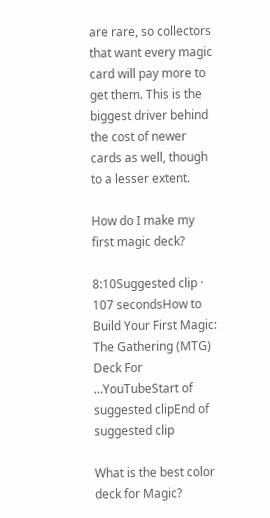are rare, so collectors that want every magic card will pay more to get them. This is the biggest driver behind the cost of newer cards as well, though to a lesser extent.

How do I make my first magic deck?

8:10Suggested clip · 107 secondsHow to Build Your First Magic: The Gathering (MTG) Deck For …YouTubeStart of suggested clipEnd of suggested clip

What is the best color deck for Magic?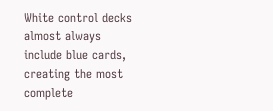White control decks almost always include blue cards, creating the most complete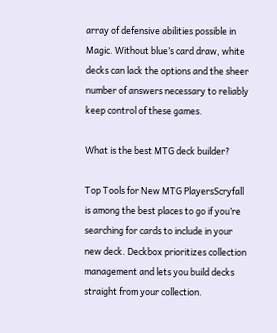array of defensive abilities possible in Magic. Without blue’s card draw, white decks can lack the options and the sheer number of answers necessary to reliably keep control of these games.

What is the best MTG deck builder?

Top Tools for New MTG PlayersScryfall is among the best places to go if you’re searching for cards to include in your new deck. Deckbox prioritizes collection management and lets you build decks straight from your collection.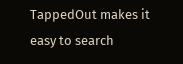TappedOut makes it easy to search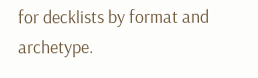for decklists by format and archetype.